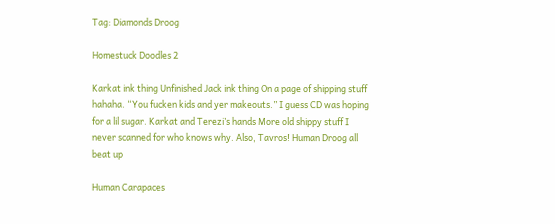Tag: Diamonds Droog

Homestuck Doodles 2

Karkat ink thing Unfinished Jack ink thing On a page of shipping stuff hahaha. “You fucken kids and yer makeouts.” I guess CD was hoping for a lil sugar. Karkat and Terezi’s hands More old shippy stuff I never scanned for who knows why. Also, Tavros! Human Droog all beat up

Human Carapaces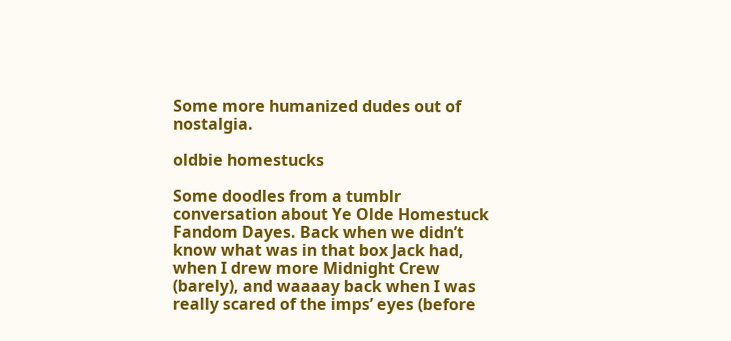Some more humanized dudes out of nostalgia.

oldbie homestucks

Some doodles from a tumblr conversation about Ye Olde Homestuck Fandom Dayes. Back when we didn’t know what was in that box Jack had, when I drew more Midnight Crew (barely), and waaaay back when I was really scared of the imps’ eyes (before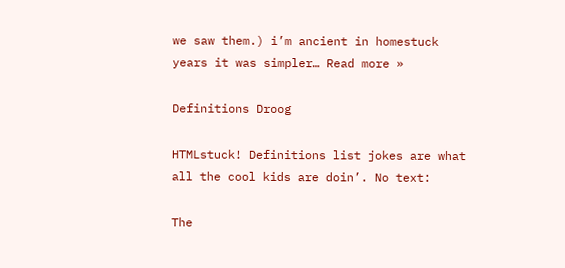we saw them.) i’m ancient in homestuck years it was simpler… Read more »

Definitions Droog

HTMLstuck! Definitions list jokes are what all the cool kids are doin’. No text:

The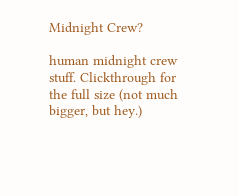Midnight Crew?

human midnight crew stuff. Clickthrough for the full size (not much bigger, but hey.)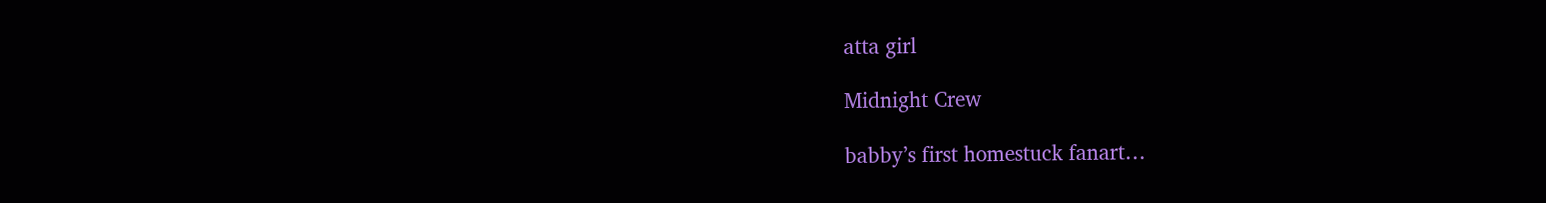atta girl

Midnight Crew

babby’s first homestuck fanart…